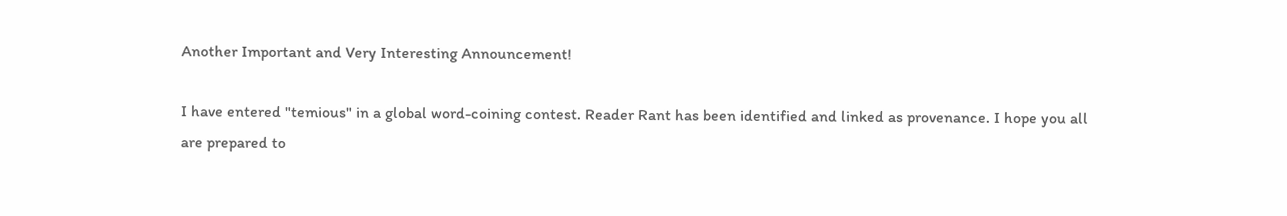Another Important and Very Interesting Announcement!

I have entered "temious" in a global word-coining contest. Reader Rant has been identified and linked as provenance. I hope you all are prepared to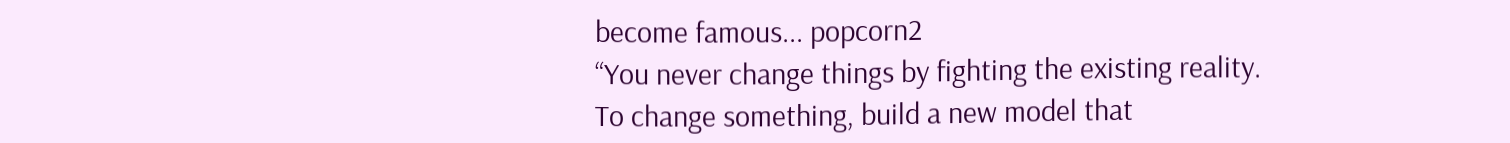become famous... popcorn2
“You never change things by fighting the existing reality.
To change something, build a new model that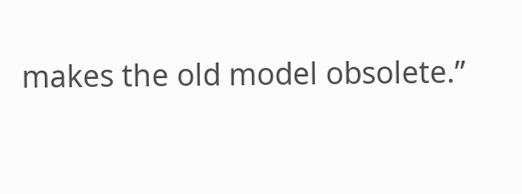makes the old model obsolete.”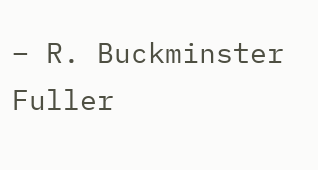– R. Buckminster Fuller